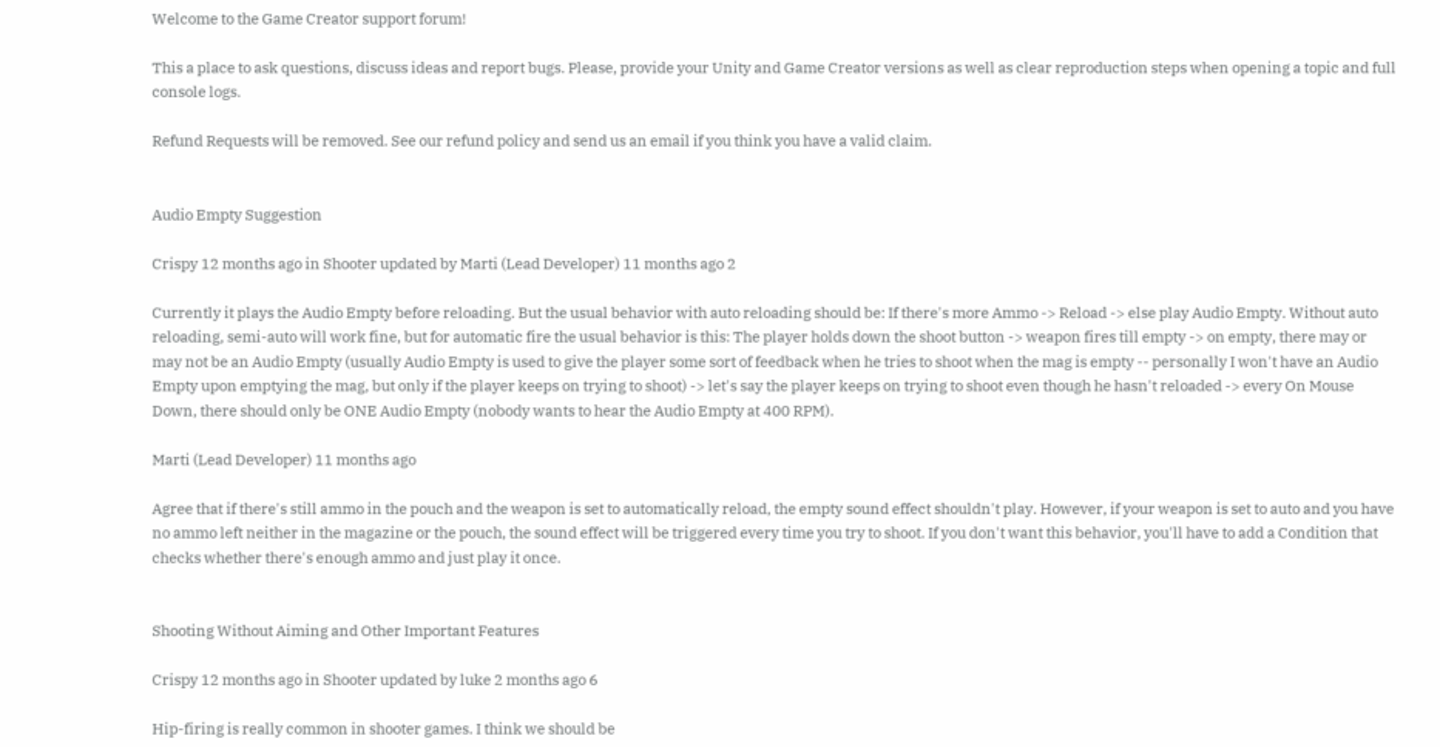Welcome to the Game Creator support forum!

This a place to ask questions, discuss ideas and report bugs. Please, provide your Unity and Game Creator versions as well as clear reproduction steps when opening a topic and full console logs.

Refund Requests will be removed. See our refund policy and send us an email if you think you have a valid claim.


Audio Empty Suggestion

Crispy 12 months ago in Shooter updated by Marti (Lead Developer) 11 months ago 2

Currently it plays the Audio Empty before reloading. But the usual behavior with auto reloading should be: If there's more Ammo -> Reload -> else play Audio Empty. Without auto reloading, semi-auto will work fine, but for automatic fire the usual behavior is this: The player holds down the shoot button -> weapon fires till empty -> on empty, there may or may not be an Audio Empty (usually Audio Empty is used to give the player some sort of feedback when he tries to shoot when the mag is empty -- personally I won't have an Audio Empty upon emptying the mag, but only if the player keeps on trying to shoot) -> let's say the player keeps on trying to shoot even though he hasn't reloaded -> every On Mouse Down, there should only be ONE Audio Empty (nobody wants to hear the Audio Empty at 400 RPM).

Marti (Lead Developer) 11 months ago

Agree that if there's still ammo in the pouch and the weapon is set to automatically reload, the empty sound effect shouldn't play. However, if your weapon is set to auto and you have no ammo left neither in the magazine or the pouch, the sound effect will be triggered every time you try to shoot. If you don't want this behavior, you'll have to add a Condition that checks whether there's enough ammo and just play it once.


Shooting Without Aiming and Other Important Features

Crispy 12 months ago in Shooter updated by luke 2 months ago 6

Hip-firing is really common in shooter games. I think we should be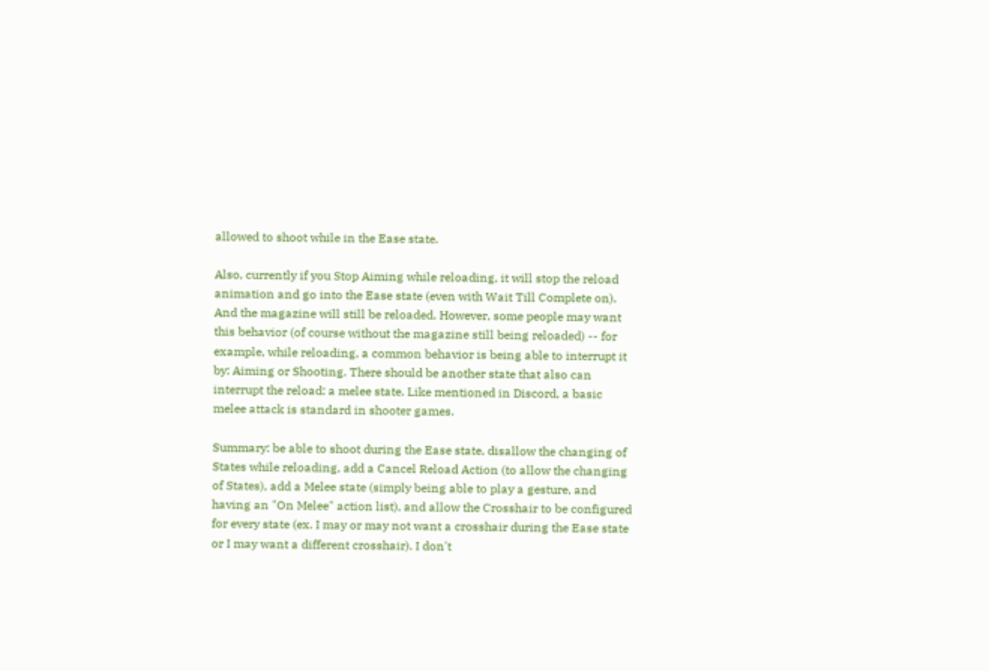allowed to shoot while in the Ease state.

Also, currently if you Stop Aiming while reloading, it will stop the reload animation and go into the Ease state (even with Wait Till Complete on). And the magazine will still be reloaded. However, some people may want this behavior (of course without the magazine still being reloaded) -- for example, while reloading, a common behavior is being able to interrupt it by: Aiming or Shooting. There should be another state that also can interrupt the reload: a melee state. Like mentioned in Discord, a basic melee attack is standard in shooter games.

Summary: be able to shoot during the Ease state, disallow the changing of States while reloading, add a Cancel Reload Action (to allow the changing of States), add a Melee state (simply being able to play a gesture, and having an "On Melee" action list), and allow the Crosshair to be configured for every state (ex. I may or may not want a crosshair during the Ease state or I may want a different crosshair). I don't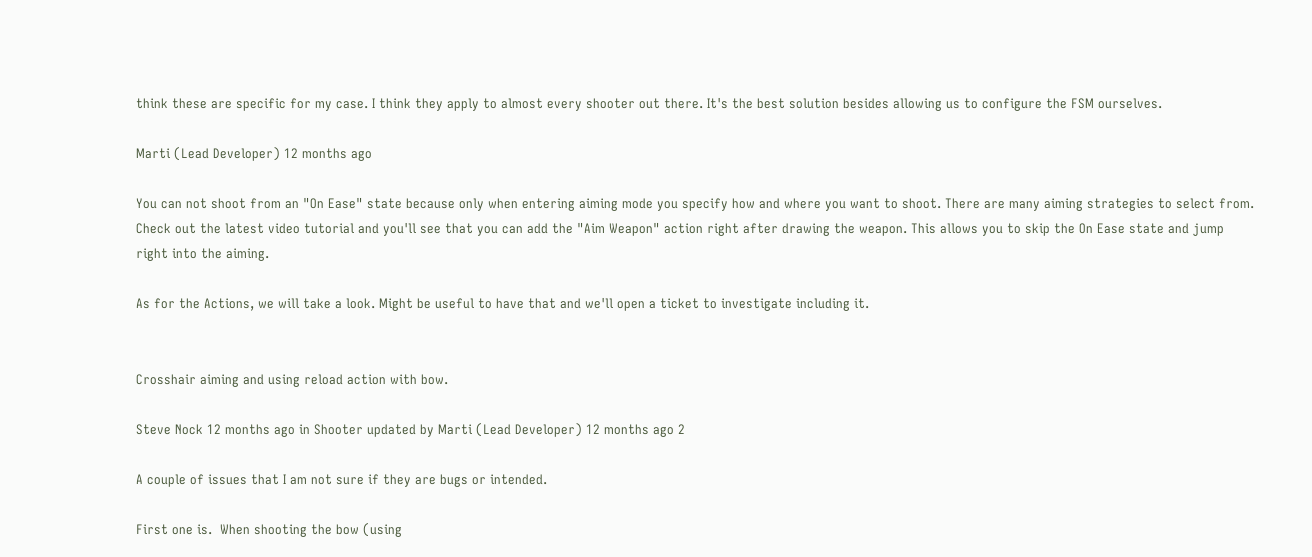think these are specific for my case. I think they apply to almost every shooter out there. It's the best solution besides allowing us to configure the FSM ourselves.

Marti (Lead Developer) 12 months ago

You can not shoot from an "On Ease" state because only when entering aiming mode you specify how and where you want to shoot. There are many aiming strategies to select from. Check out the latest video tutorial and you'll see that you can add the "Aim Weapon" action right after drawing the weapon. This allows you to skip the On Ease state and jump right into the aiming.

As for the Actions, we will take a look. Might be useful to have that and we'll open a ticket to investigate including it.


Crosshair aiming and using reload action with bow.

Steve Nock 12 months ago in Shooter updated by Marti (Lead Developer) 12 months ago 2

A couple of issues that I am not sure if they are bugs or intended.

First one is.  When shooting the bow (using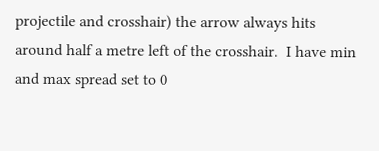projectile and crosshair) the arrow always hits around half a metre left of the crosshair.  I have min and max spread set to 0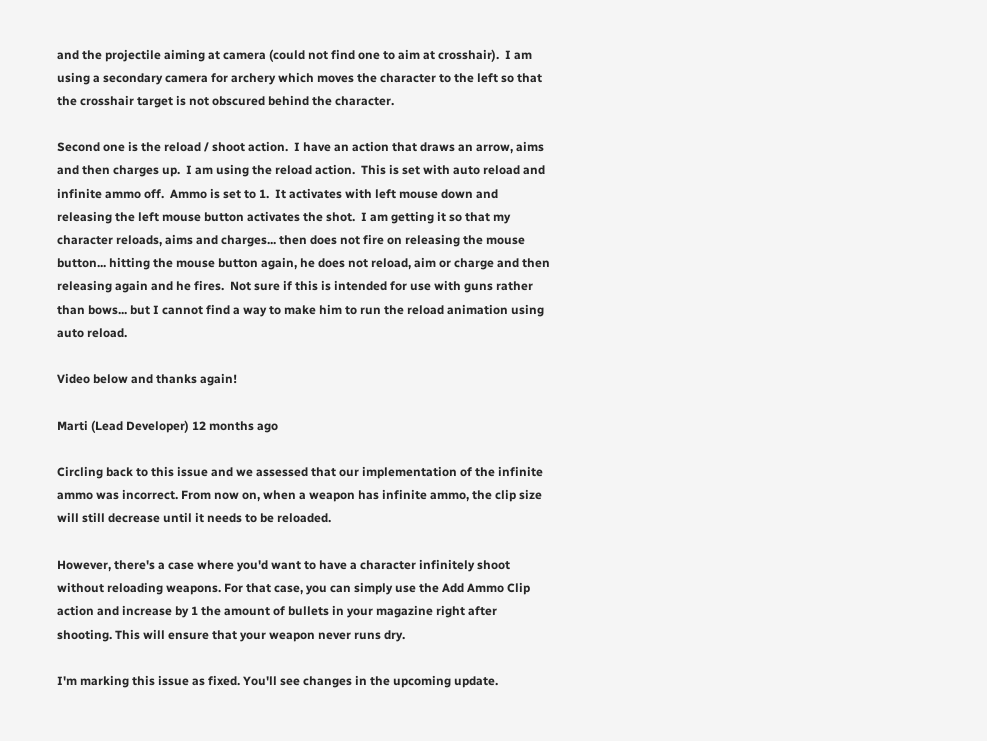and the projectile aiming at camera (could not find one to aim at crosshair).  I am using a secondary camera for archery which moves the character to the left so that the crosshair target is not obscured behind the character.

Second one is the reload / shoot action.  I have an action that draws an arrow, aims and then charges up.  I am using the reload action.  This is set with auto reload and infinite ammo off.  Ammo is set to 1.  It activates with left mouse down and releasing the left mouse button activates the shot.  I am getting it so that my character reloads, aims and charges... then does not fire on releasing the mouse button... hitting the mouse button again, he does not reload, aim or charge and then releasing again and he fires.  Not sure if this is intended for use with guns rather than bows... but I cannot find a way to make him to run the reload animation using auto reload.

Video below and thanks again!

Marti (Lead Developer) 12 months ago

Circling back to this issue and we assessed that our implementation of the infinite ammo was incorrect. From now on, when a weapon has infinite ammo, the clip size will still decrease until it needs to be reloaded.

However, there's a case where you'd want to have a character infinitely shoot without reloading weapons. For that case, you can simply use the Add Ammo Clip action and increase by 1 the amount of bullets in your magazine right after shooting. This will ensure that your weapon never runs dry.

I'm marking this issue as fixed. You'll see changes in the upcoming update.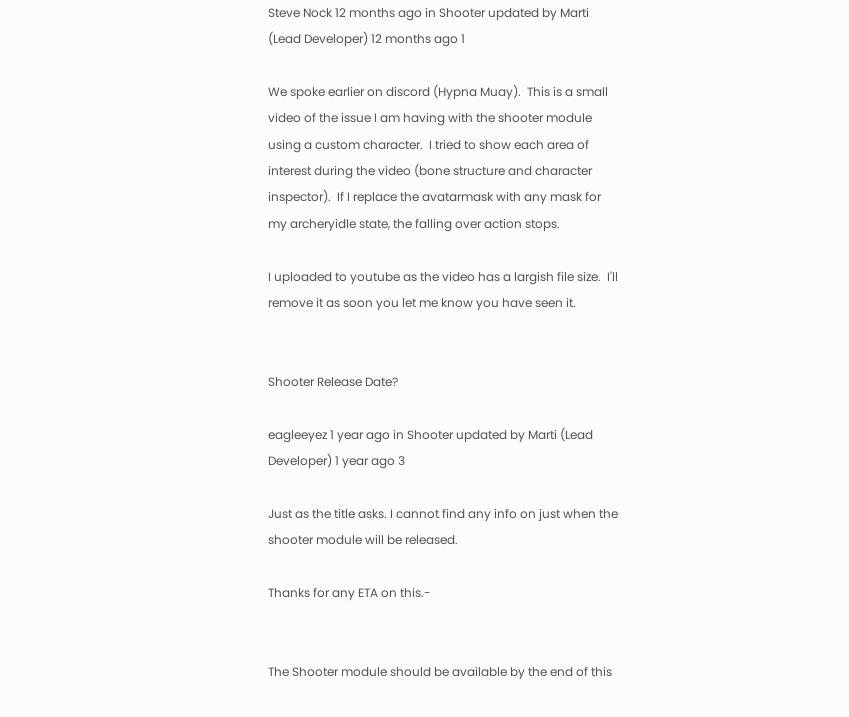Steve Nock 12 months ago in Shooter updated by Marti (Lead Developer) 12 months ago 1

We spoke earlier on discord (Hypna Muay).  This is a small video of the issue I am having with the shooter module using a custom character.  I tried to show each area of interest during the video (bone structure and character inspector).  If I replace the avatarmask with any mask for my archeryidle state, the falling over action stops.

I uploaded to youtube as the video has a largish file size.  I'll remove it as soon you let me know you have seen it.


Shooter Release Date?

eagleeyez 1 year ago in Shooter updated by Marti (Lead Developer) 1 year ago 3

Just as the title asks. I cannot find any info on just when the shooter module will be released.

Thanks for any ETA on this.-


The Shooter module should be available by the end of this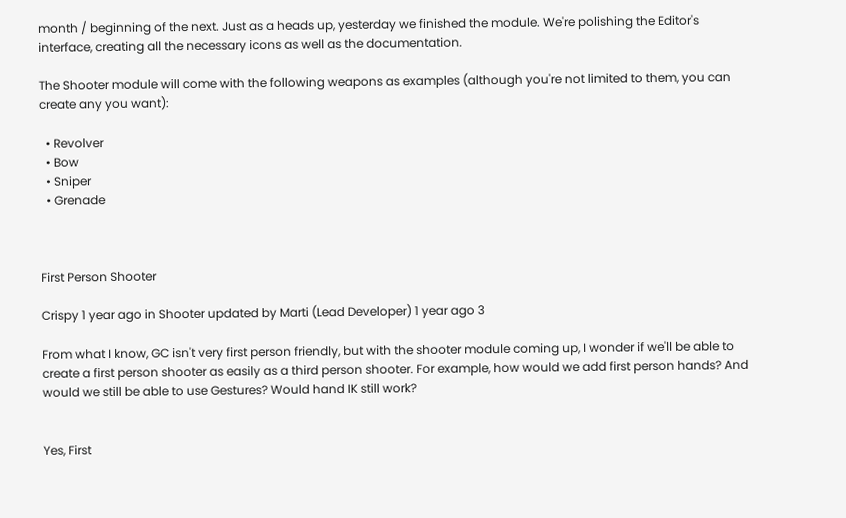month / beginning of the next. Just as a heads up, yesterday we finished the module. We're polishing the Editor's interface, creating all the necessary icons as well as the documentation.

The Shooter module will come with the following weapons as examples (although you're not limited to them, you can create any you want):

  • Revolver
  • Bow
  • Sniper
  • Grenade



First Person Shooter

Crispy 1 year ago in Shooter updated by Marti (Lead Developer) 1 year ago 3

From what I know, GC isn't very first person friendly, but with the shooter module coming up, I wonder if we'll be able to create a first person shooter as easily as a third person shooter. For example, how would we add first person hands? And would we still be able to use Gestures? Would hand IK still work?


Yes, First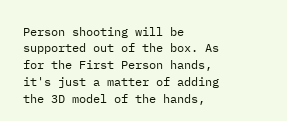Person shooting will be supported out of the box. As for the First Person hands, it's just a matter of adding the 3D model of the hands,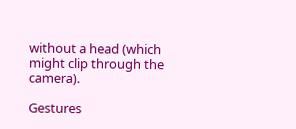without a head (which might clip through the camera).

Gestures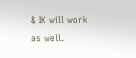& IK will work as well.